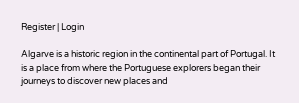Register | Login

Algarve is a historic region in the continental part of Portugal. It is a place from where the Portuguese explorers began their journeys to discover new places and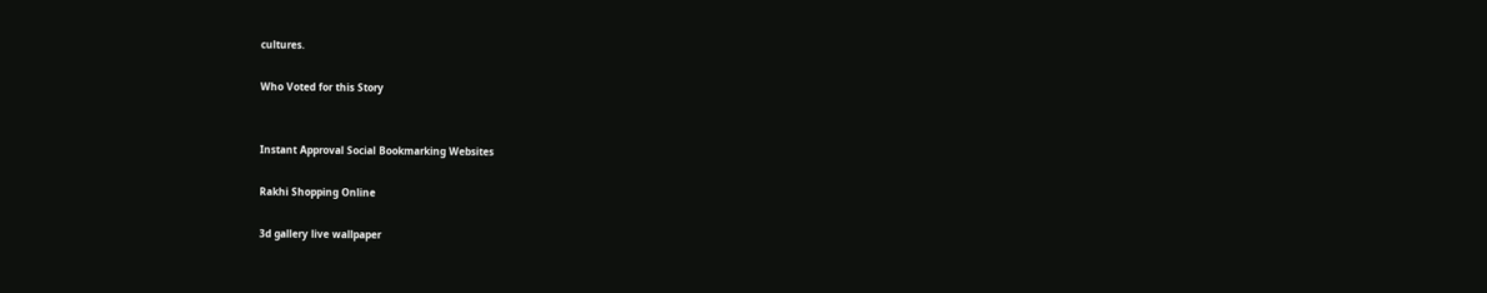cultures.

Who Voted for this Story


Instant Approval Social Bookmarking Websites

Rakhi Shopping Online

3d gallery live wallpaper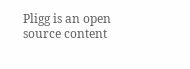Pligg is an open source content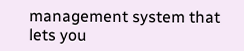management system that lets you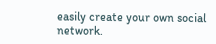easily create your own social network.